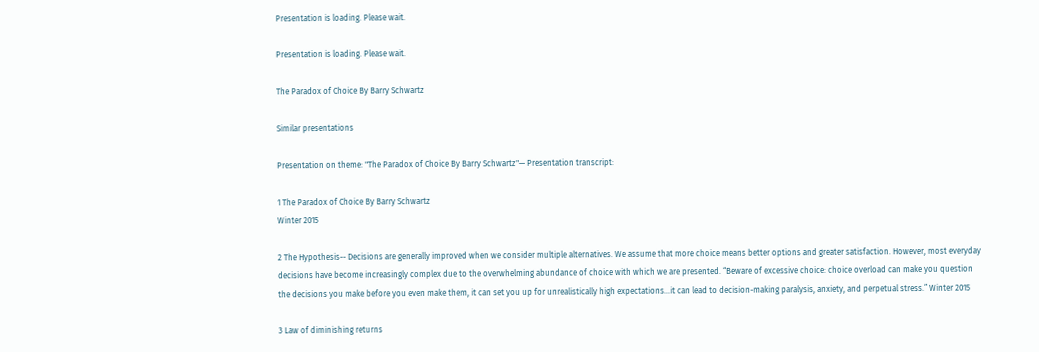Presentation is loading. Please wait.

Presentation is loading. Please wait.

The Paradox of Choice By Barry Schwartz

Similar presentations

Presentation on theme: "The Paradox of Choice By Barry Schwartz"— Presentation transcript:

1 The Paradox of Choice By Barry Schwartz
Winter 2015

2 The Hypothesis-- Decisions are generally improved when we consider multiple alternatives. We assume that more choice means better options and greater satisfaction. However, most everyday decisions have become increasingly complex due to the overwhelming abundance of choice with which we are presented. “Beware of excessive choice: choice overload can make you question the decisions you make before you even make them, it can set you up for unrealistically high expectations…it can lead to decision-making paralysis, anxiety, and perpetual stress.” Winter 2015

3 Law of diminishing returns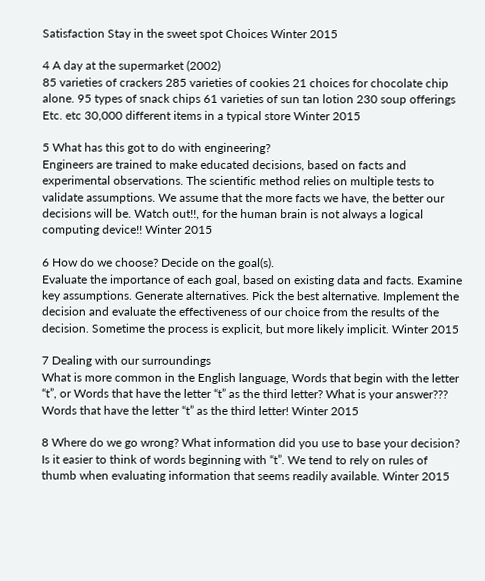Satisfaction Stay in the sweet spot Choices Winter 2015

4 A day at the supermarket (2002)
85 varieties of crackers 285 varieties of cookies 21 choices for chocolate chip alone. 95 types of snack chips 61 varieties of sun tan lotion 230 soup offerings Etc. etc 30,000 different items in a typical store Winter 2015

5 What has this got to do with engineering?
Engineers are trained to make educated decisions, based on facts and experimental observations. The scientific method relies on multiple tests to validate assumptions. We assume that the more facts we have, the better our decisions will be. Watch out!!, for the human brain is not always a logical computing device!! Winter 2015

6 How do we choose? Decide on the goal(s).
Evaluate the importance of each goal, based on existing data and facts. Examine key assumptions. Generate alternatives. Pick the best alternative. Implement the decision and evaluate the effectiveness of our choice from the results of the decision. Sometime the process is explicit, but more likely implicit. Winter 2015

7 Dealing with our surroundings
What is more common in the English language, Words that begin with the letter “t”, or Words that have the letter “t” as the third letter? What is your answer??? Words that have the letter “t” as the third letter! Winter 2015

8 Where do we go wrong? What information did you use to base your decision? Is it easier to think of words beginning with “t”. We tend to rely on rules of thumb when evaluating information that seems readily available. Winter 2015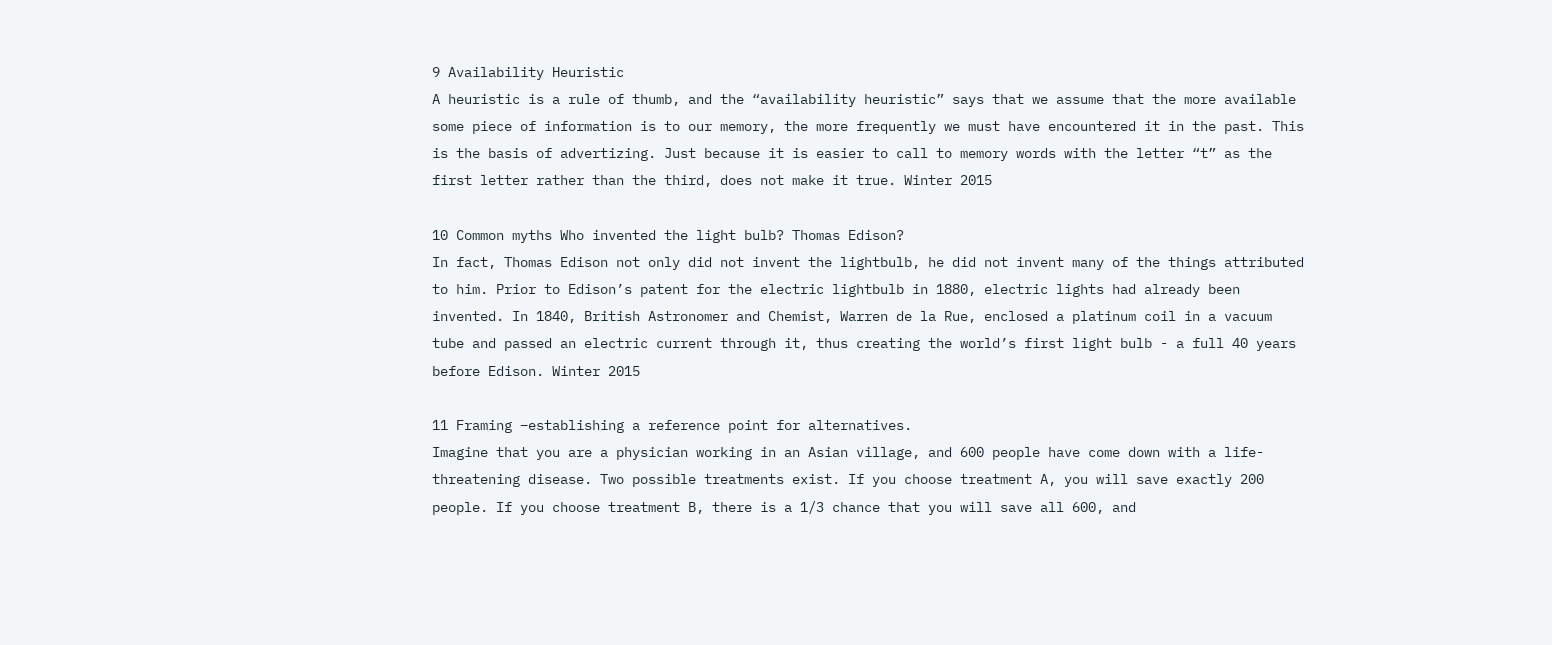9 Availability Heuristic
A heuristic is a rule of thumb, and the “availability heuristic” says that we assume that the more available some piece of information is to our memory, the more frequently we must have encountered it in the past. This is the basis of advertizing. Just because it is easier to call to memory words with the letter “t” as the first letter rather than the third, does not make it true. Winter 2015

10 Common myths Who invented the light bulb? Thomas Edison?
In fact, Thomas Edison not only did not invent the lightbulb, he did not invent many of the things attributed to him. Prior to Edison’s patent for the electric lightbulb in 1880, electric lights had already been invented. In 1840, British Astronomer and Chemist, Warren de la Rue, enclosed a platinum coil in a vacuum tube and passed an electric current through it, thus creating the world’s first light bulb - a full 40 years before Edison. Winter 2015

11 Framing –establishing a reference point for alternatives.
Imagine that you are a physician working in an Asian village, and 600 people have come down with a life-threatening disease. Two possible treatments exist. If you choose treatment A, you will save exactly 200 people. If you choose treatment B, there is a 1/3 chance that you will save all 600, and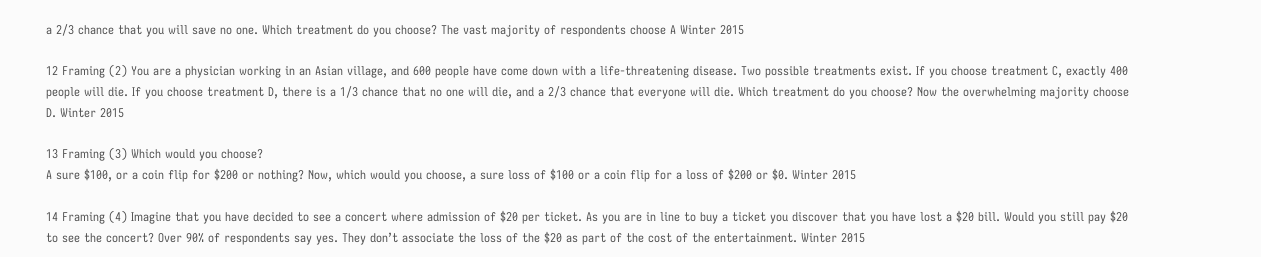a 2/3 chance that you will save no one. Which treatment do you choose? The vast majority of respondents choose A Winter 2015

12 Framing (2) You are a physician working in an Asian village, and 600 people have come down with a life-threatening disease. Two possible treatments exist. If you choose treatment C, exactly 400 people will die. If you choose treatment D, there is a 1/3 chance that no one will die, and a 2/3 chance that everyone will die. Which treatment do you choose? Now the overwhelming majority choose D. Winter 2015

13 Framing (3) Which would you choose?
A sure $100, or a coin flip for $200 or nothing? Now, which would you choose, a sure loss of $100 or a coin flip for a loss of $200 or $0. Winter 2015

14 Framing (4) Imagine that you have decided to see a concert where admission of $20 per ticket. As you are in line to buy a ticket you discover that you have lost a $20 bill. Would you still pay $20 to see the concert? Over 90% of respondents say yes. They don’t associate the loss of the $20 as part of the cost of the entertainment. Winter 2015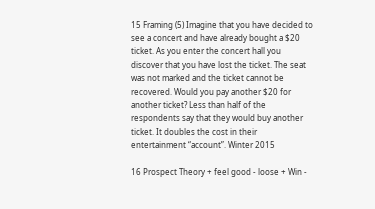15 Framing (5) Imagine that you have decided to see a concert and have already bought a $20 ticket. As you enter the concert hall you discover that you have lost the ticket. The seat was not marked and the ticket cannot be recovered. Would you pay another $20 for another ticket? Less than half of the respondents say that they would buy another ticket. It doubles the cost in their entertainment “account”. Winter 2015

16 Prospect Theory + feel good - loose + Win -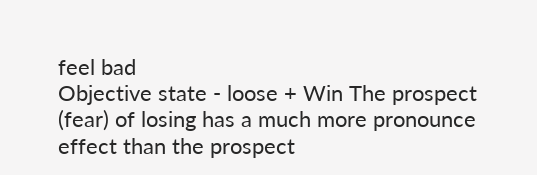feel bad
Objective state - loose + Win The prospect (fear) of losing has a much more pronounce effect than the prospect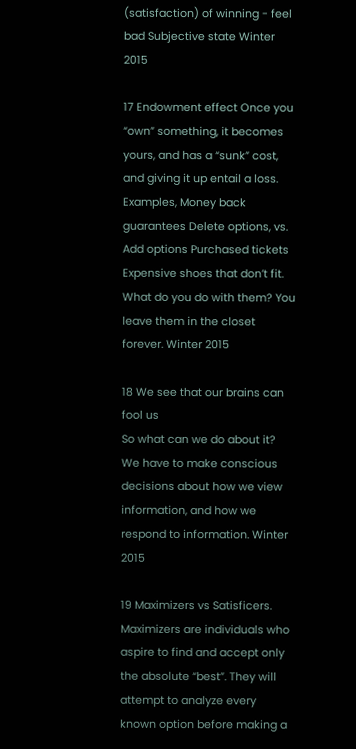(satisfaction) of winning - feel bad Subjective state Winter 2015

17 Endowment effect Once you “own” something, it becomes yours, and has a “sunk” cost, and giving it up entail a loss. Examples, Money back guarantees Delete options, vs. Add options Purchased tickets Expensive shoes that don’t fit. What do you do with them? You leave them in the closet forever. Winter 2015

18 We see that our brains can fool us
So what can we do about it? We have to make conscious decisions about how we view information, and how we respond to information. Winter 2015

19 Maximizers vs Satisficers.
Maximizers are individuals who aspire to find and accept only the absolute “best”. They will attempt to analyze every known option before making a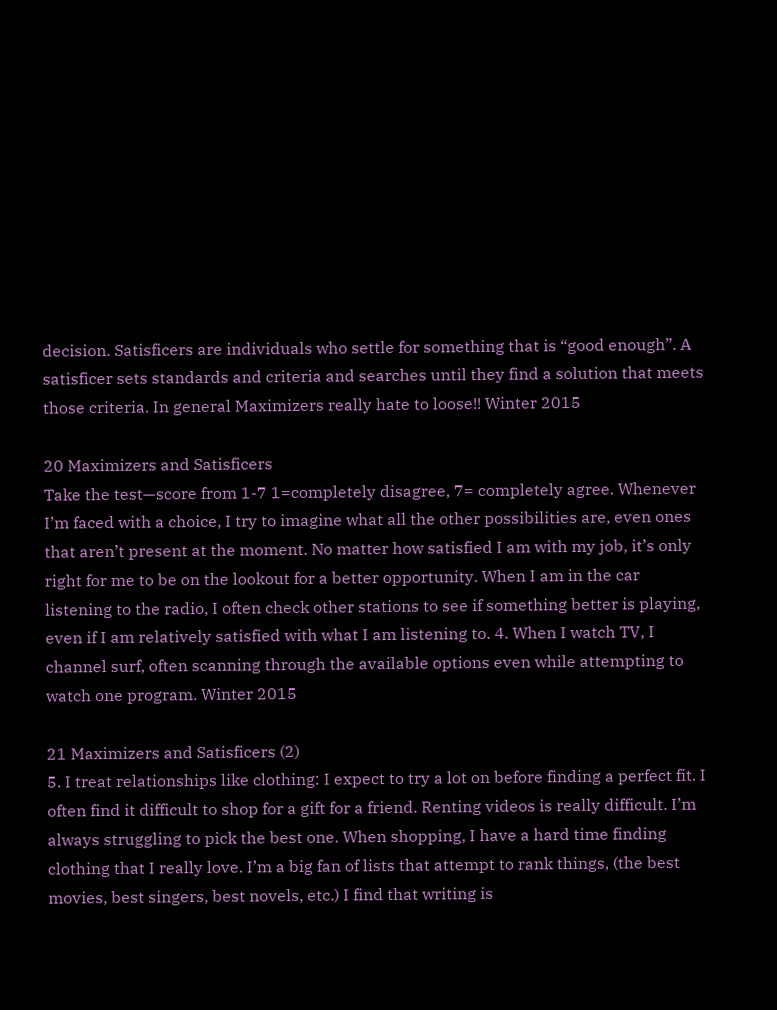decision. Satisficers are individuals who settle for something that is “good enough”. A satisficer sets standards and criteria and searches until they find a solution that meets those criteria. In general Maximizers really hate to loose!! Winter 2015

20 Maximizers and Satisficers
Take the test—score from 1-7 1=completely disagree, 7= completely agree. Whenever I’m faced with a choice, I try to imagine what all the other possibilities are, even ones that aren’t present at the moment. No matter how satisfied I am with my job, it’s only right for me to be on the lookout for a better opportunity. When I am in the car listening to the radio, I often check other stations to see if something better is playing, even if I am relatively satisfied with what I am listening to. 4. When I watch TV, I channel surf, often scanning through the available options even while attempting to watch one program. Winter 2015

21 Maximizers and Satisficers (2)
5. I treat relationships like clothing: I expect to try a lot on before finding a perfect fit. I often find it difficult to shop for a gift for a friend. Renting videos is really difficult. I’m always struggling to pick the best one. When shopping, I have a hard time finding clothing that I really love. I’m a big fan of lists that attempt to rank things, (the best movies, best singers, best novels, etc.) I find that writing is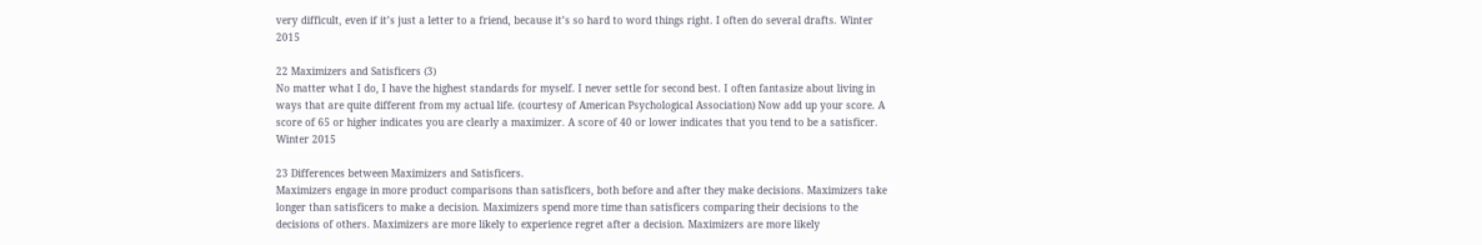very difficult, even if it’s just a letter to a friend, because it’s so hard to word things right. I often do several drafts. Winter 2015

22 Maximizers and Satisficers (3)
No matter what I do, I have the highest standards for myself. I never settle for second best. I often fantasize about living in ways that are quite different from my actual life. (courtesy of American Psychological Association) Now add up your score. A score of 65 or higher indicates you are clearly a maximizer. A score of 40 or lower indicates that you tend to be a satisficer. Winter 2015

23 Differences between Maximizers and Satisficers.
Maximizers engage in more product comparisons than satisficers, both before and after they make decisions. Maximizers take longer than satisficers to make a decision. Maximizers spend more time than satisficers comparing their decisions to the decisions of others. Maximizers are more likely to experience regret after a decision. Maximizers are more likely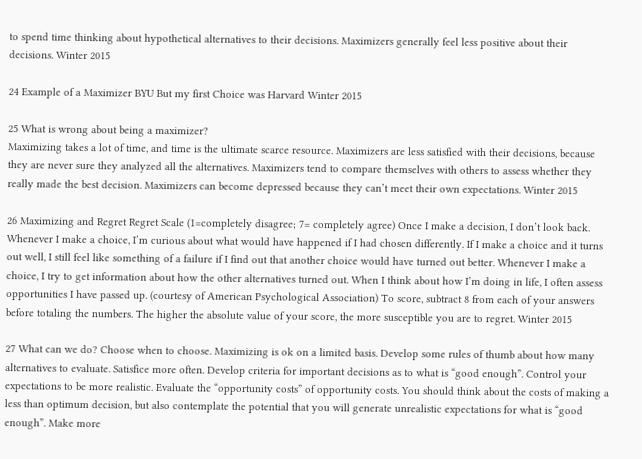to spend time thinking about hypothetical alternatives to their decisions. Maximizers generally feel less positive about their decisions. Winter 2015

24 Example of a Maximizer BYU But my first Choice was Harvard Winter 2015

25 What is wrong about being a maximizer?
Maximizing takes a lot of time, and time is the ultimate scarce resource. Maximizers are less satisfied with their decisions, because they are never sure they analyzed all the alternatives. Maximizers tend to compare themselves with others to assess whether they really made the best decision. Maximizers can become depressed because they can’t meet their own expectations. Winter 2015

26 Maximizing and Regret Regret Scale (1=completely disagree; 7= completely agree) Once I make a decision, I don’t look back. Whenever I make a choice, I’m curious about what would have happened if I had chosen differently. If I make a choice and it turns out well, I still feel like something of a failure if I find out that another choice would have turned out better. Whenever I make a choice, I try to get information about how the other alternatives turned out. When I think about how I’m doing in life, I often assess opportunities I have passed up. (courtesy of American Psychological Association) To score, subtract 8 from each of your answers before totaling the numbers. The higher the absolute value of your score, the more susceptible you are to regret. Winter 2015

27 What can we do? Choose when to choose. Maximizing is ok on a limited basis. Develop some rules of thumb about how many alternatives to evaluate. Satisfice more often. Develop criteria for important decisions as to what is “good enough”. Control your expectations to be more realistic. Evaluate the “opportunity costs” of opportunity costs. You should think about the costs of making a less than optimum decision, but also contemplate the potential that you will generate unrealistic expectations for what is “good enough”. Make more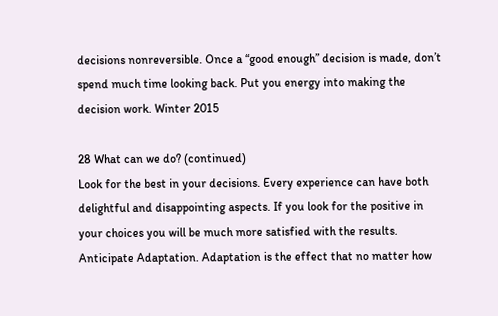decisions nonreversible. Once a “good enough” decision is made, don’t spend much time looking back. Put you energy into making the decision work. Winter 2015

28 What can we do? (continued)
Look for the best in your decisions. Every experience can have both delightful and disappointing aspects. If you look for the positive in your choices you will be much more satisfied with the results. Anticipate Adaptation. Adaptation is the effect that no matter how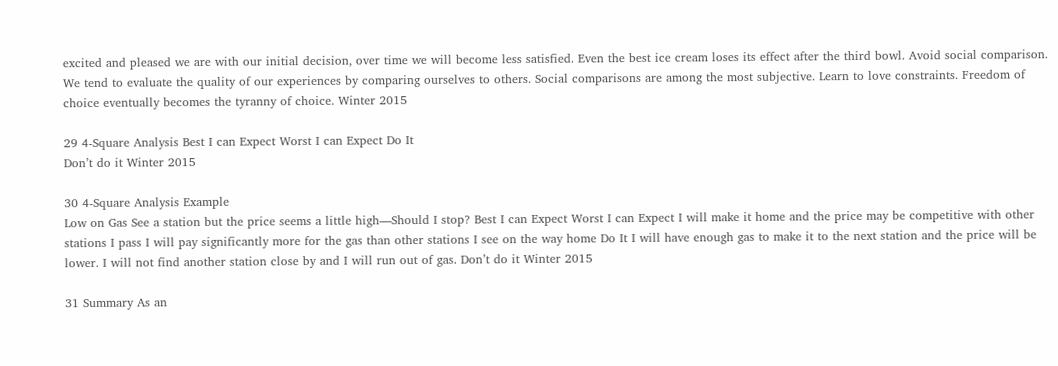excited and pleased we are with our initial decision, over time we will become less satisfied. Even the best ice cream loses its effect after the third bowl. Avoid social comparison. We tend to evaluate the quality of our experiences by comparing ourselves to others. Social comparisons are among the most subjective. Learn to love constraints. Freedom of choice eventually becomes the tyranny of choice. Winter 2015

29 4-Square Analysis Best I can Expect Worst I can Expect Do It
Don’t do it Winter 2015

30 4-Square Analysis Example
Low on Gas See a station but the price seems a little high—Should I stop? Best I can Expect Worst I can Expect I will make it home and the price may be competitive with other stations I pass I will pay significantly more for the gas than other stations I see on the way home Do It I will have enough gas to make it to the next station and the price will be lower. I will not find another station close by and I will run out of gas. Don’t do it Winter 2015

31 Summary As an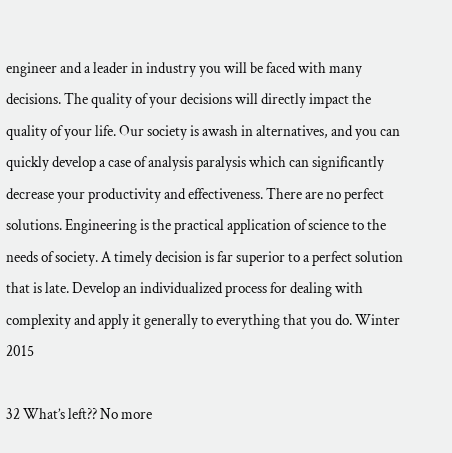engineer and a leader in industry you will be faced with many decisions. The quality of your decisions will directly impact the quality of your life. Our society is awash in alternatives, and you can quickly develop a case of analysis paralysis which can significantly decrease your productivity and effectiveness. There are no perfect solutions. Engineering is the practical application of science to the needs of society. A timely decision is far superior to a perfect solution that is late. Develop an individualized process for dealing with complexity and apply it generally to everything that you do. Winter 2015

32 What’s left?? No more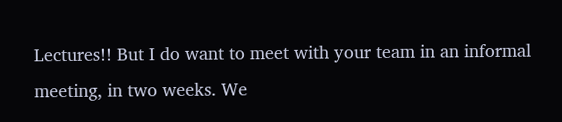Lectures!! But I do want to meet with your team in an informal meeting, in two weeks. We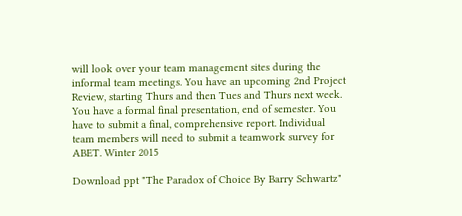will look over your team management sites during the informal team meetings. You have an upcoming 2nd Project Review, starting Thurs and then Tues and Thurs next week. You have a formal final presentation, end of semester. You have to submit a final, comprehensive report. Individual team members will need to submit a teamwork survey for ABET. Winter 2015

Download ppt "The Paradox of Choice By Barry Schwartz"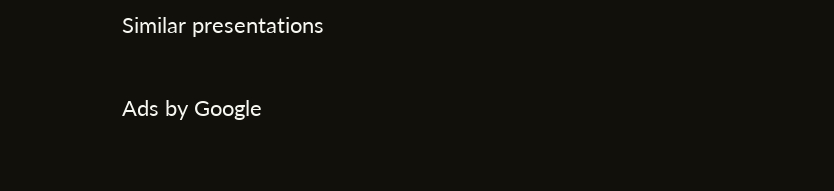Similar presentations

Ads by Google